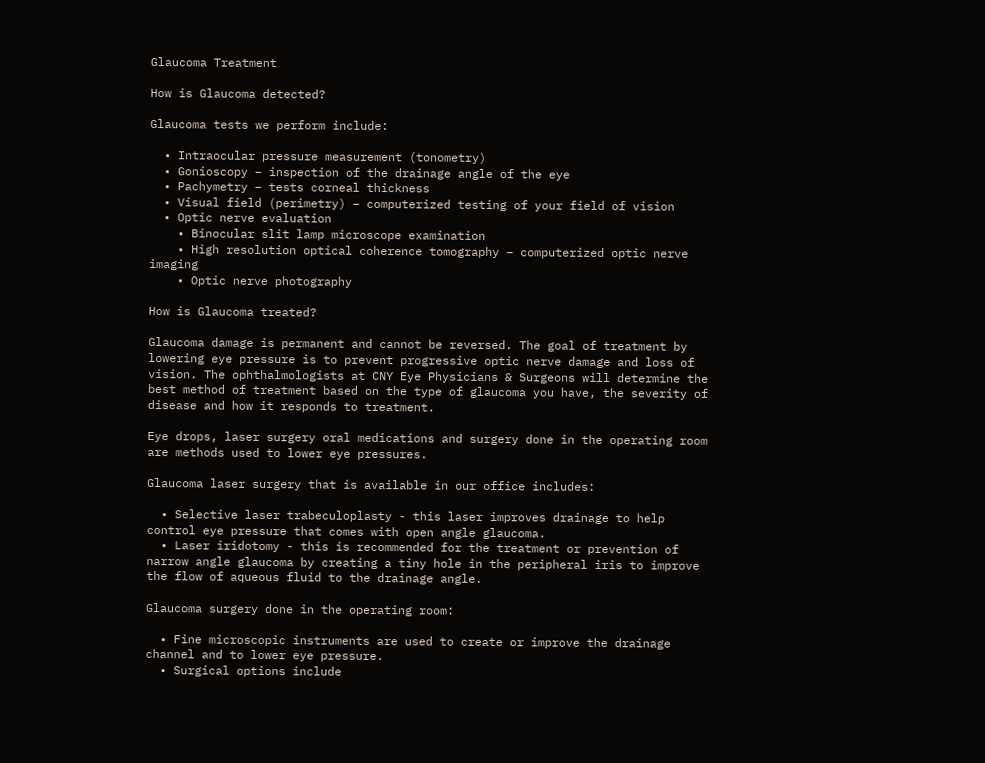Glaucoma Treatment

How is Glaucoma detected?

Glaucoma tests we perform include:

  • Intraocular pressure measurement (tonometry)
  • Gonioscopy – inspection of the drainage angle of the eye
  • Pachymetry – tests corneal thickness
  • Visual field (perimetry) – computerized testing of your field of vision
  • Optic nerve evaluation
    • Binocular slit lamp microscope examination
    • High resolution optical coherence tomography – computerized optic nerve imaging
    • Optic nerve photography

How is Glaucoma treated?

Glaucoma damage is permanent and cannot be reversed. The goal of treatment by lowering eye pressure is to prevent progressive optic nerve damage and loss of vision. The ophthalmologists at CNY Eye Physicians & Surgeons will determine the best method of treatment based on the type of glaucoma you have, the severity of disease and how it responds to treatment.

Eye drops, laser surgery oral medications and surgery done in the operating room are methods used to lower eye pressures.

Glaucoma laser surgery that is available in our office includes:

  • Selective laser trabeculoplasty - this laser improves drainage to help control eye pressure that comes with open angle glaucoma.
  • Laser iridotomy - this is recommended for the treatment or prevention of narrow angle glaucoma by creating a tiny hole in the peripheral iris to improve the flow of aqueous fluid to the drainage angle.

Glaucoma surgery done in the operating room:

  • Fine microscopic instruments are used to create or improve the drainage channel and to lower eye pressure.
  • Surgical options include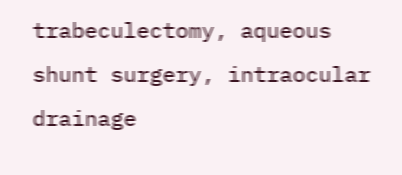trabeculectomy, aqueous shunt surgery, intraocular drainage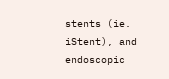stents (ie. iStent), and endoscopic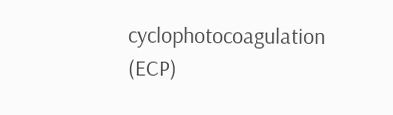cyclophotocoagulation (ECP)